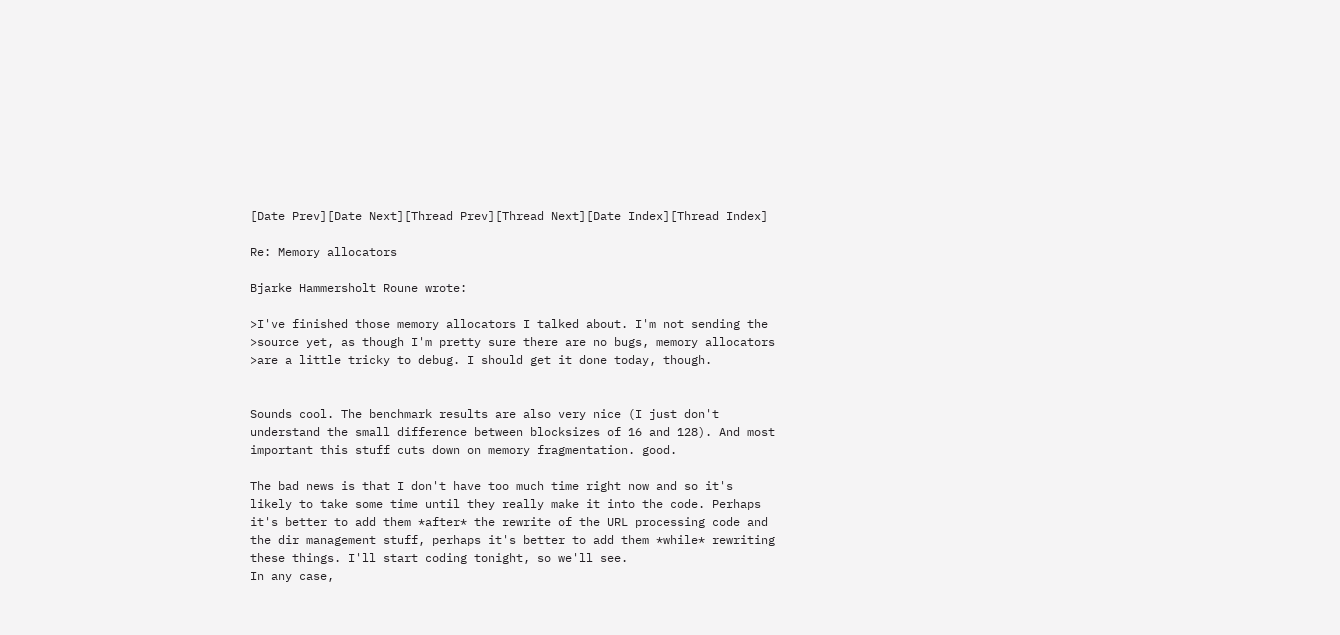[Date Prev][Date Next][Thread Prev][Thread Next][Date Index][Thread Index]

Re: Memory allocators

Bjarke Hammersholt Roune wrote:

>I've finished those memory allocators I talked about. I'm not sending the
>source yet, as though I'm pretty sure there are no bugs, memory allocators
>are a little tricky to debug. I should get it done today, though.


Sounds cool. The benchmark results are also very nice (I just don't
understand the small difference between blocksizes of 16 and 128). And most
important this stuff cuts down on memory fragmentation. good.

The bad news is that I don't have too much time right now and so it's
likely to take some time until they really make it into the code. Perhaps
it's better to add them *after* the rewrite of the URL processing code and
the dir management stuff, perhaps it's better to add them *while* rewriting
these things. I'll start coding tonight, so we'll see.
In any case,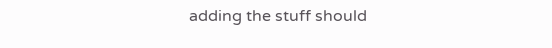adding the stuff should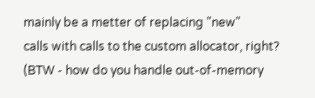mainly be a metter of replacing "new"
calls with calls to the custom allocator, right?
(BTW - how do you handle out-of-memory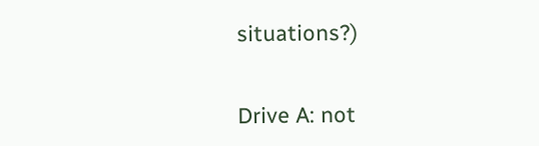situations?)


Drive A: not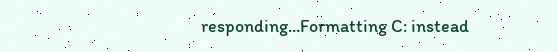responding...Formatting C: instead